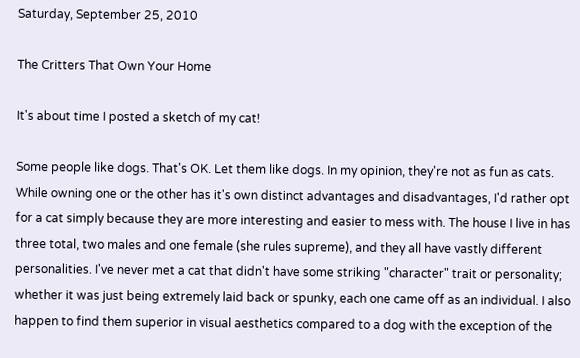Saturday, September 25, 2010

The Critters That Own Your Home

It's about time I posted a sketch of my cat!

Some people like dogs. That's OK. Let them like dogs. In my opinion, they're not as fun as cats. While owning one or the other has it's own distinct advantages and disadvantages, I'd rather opt for a cat simply because they are more interesting and easier to mess with. The house I live in has three total, two males and one female (she rules supreme), and they all have vastly different personalities. I've never met a cat that didn't have some striking "character" trait or personality; whether it was just being extremely laid back or spunky, each one came off as an individual. I also happen to find them superior in visual aesthetics compared to a dog with the exception of the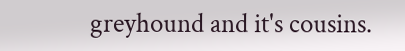greyhound and it's cousins.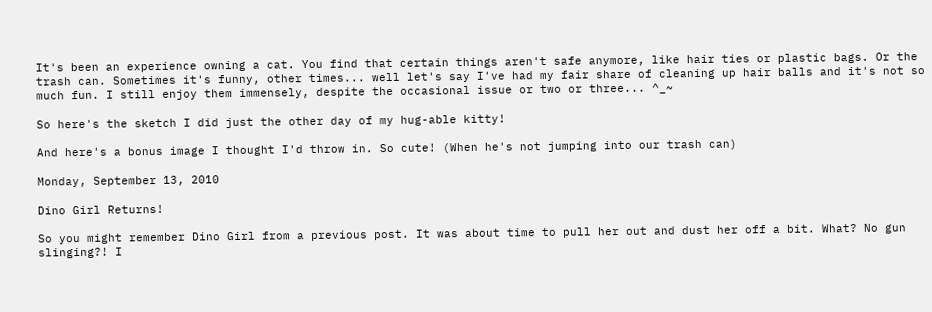It's been an experience owning a cat. You find that certain things aren't safe anymore, like hair ties or plastic bags. Or the trash can. Sometimes it's funny, other times... well let's say I've had my fair share of cleaning up hair balls and it's not so much fun. I still enjoy them immensely, despite the occasional issue or two or three... ^_~

So here's the sketch I did just the other day of my hug-able kitty!

And here's a bonus image I thought I'd throw in. So cute! (When he's not jumping into our trash can)

Monday, September 13, 2010

Dino Girl Returns!

So you might remember Dino Girl from a previous post. It was about time to pull her out and dust her off a bit. What? No gun slinging?! I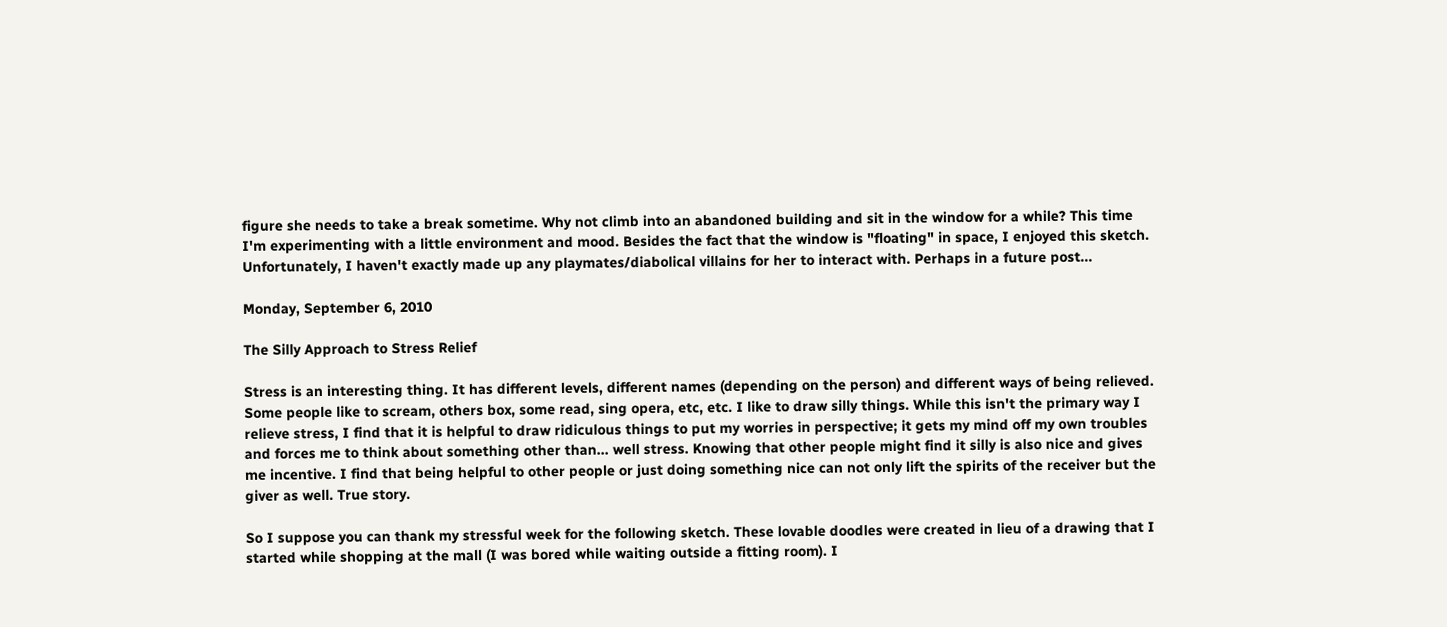figure she needs to take a break sometime. Why not climb into an abandoned building and sit in the window for a while? This time I'm experimenting with a little environment and mood. Besides the fact that the window is "floating" in space, I enjoyed this sketch. Unfortunately, I haven't exactly made up any playmates/diabolical villains for her to interact with. Perhaps in a future post...

Monday, September 6, 2010

The Silly Approach to Stress Relief

Stress is an interesting thing. It has different levels, different names (depending on the person) and different ways of being relieved. Some people like to scream, others box, some read, sing opera, etc, etc. I like to draw silly things. While this isn't the primary way I relieve stress, I find that it is helpful to draw ridiculous things to put my worries in perspective; it gets my mind off my own troubles and forces me to think about something other than... well stress. Knowing that other people might find it silly is also nice and gives me incentive. I find that being helpful to other people or just doing something nice can not only lift the spirits of the receiver but the giver as well. True story.

So I suppose you can thank my stressful week for the following sketch. These lovable doodles were created in lieu of a drawing that I started while shopping at the mall (I was bored while waiting outside a fitting room). I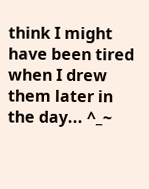think I might have been tired when I drew them later in the day... ^_~